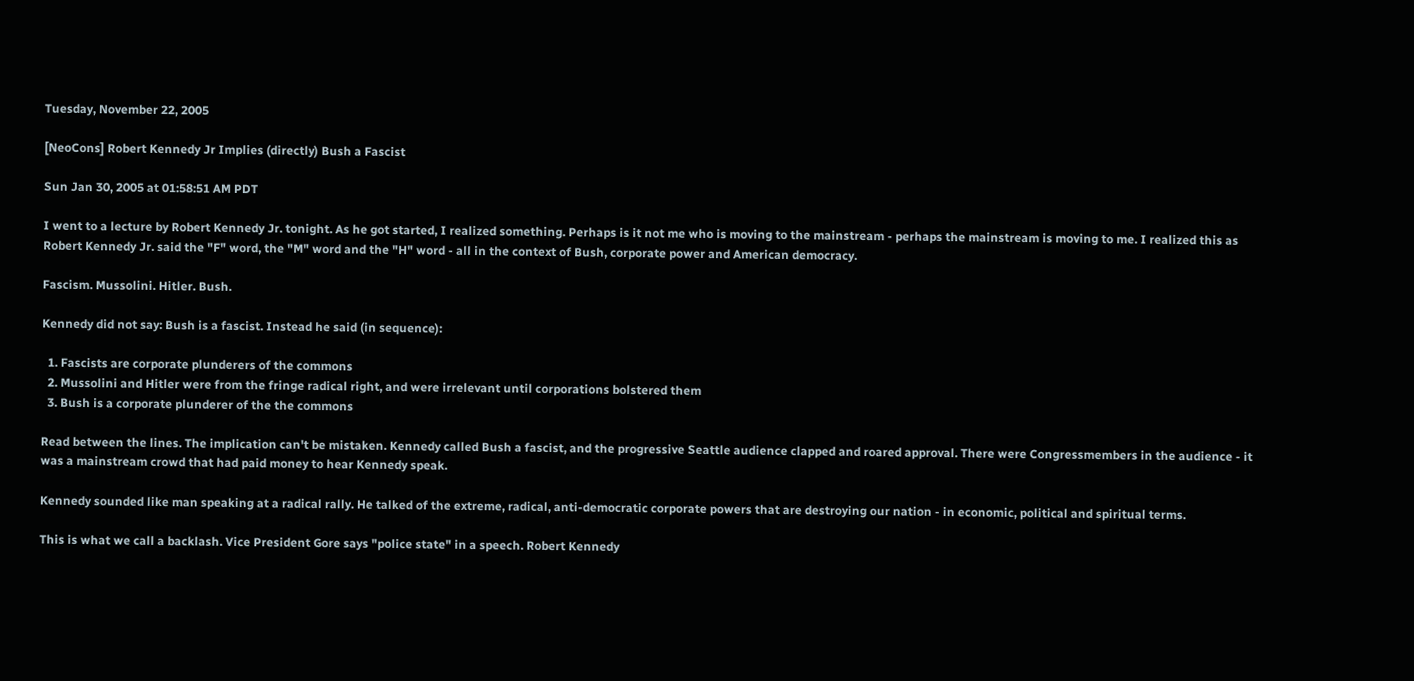Tuesday, November 22, 2005

[NeoCons] Robert Kennedy Jr Implies (directly) Bush a Fascist

Sun Jan 30, 2005 at 01:58:51 AM PDT

I went to a lecture by Robert Kennedy Jr. tonight. As he got started, I realized something. Perhaps is it not me who is moving to the mainstream - perhaps the mainstream is moving to me. I realized this as Robert Kennedy Jr. said the "F" word, the "M" word and the "H" word - all in the context of Bush, corporate power and American democracy.

Fascism. Mussolini. Hitler. Bush.

Kennedy did not say: Bush is a fascist. Instead he said (in sequence):

  1. Fascists are corporate plunderers of the commons
  2. Mussolini and Hitler were from the fringe radical right, and were irrelevant until corporations bolstered them
  3. Bush is a corporate plunderer of the the commons

Read between the lines. The implication can't be mistaken. Kennedy called Bush a fascist, and the progressive Seattle audience clapped and roared approval. There were Congressmembers in the audience - it was a mainstream crowd that had paid money to hear Kennedy speak.

Kennedy sounded like man speaking at a radical rally. He talked of the extreme, radical, anti-democratic corporate powers that are destroying our nation - in economic, political and spiritual terms.

This is what we call a backlash. Vice President Gore says "police state" in a speech. Robert Kennedy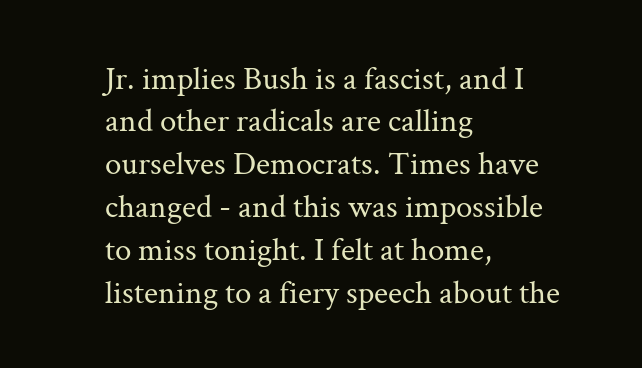Jr. implies Bush is a fascist, and I and other radicals are calling ourselves Democrats. Times have changed - and this was impossible to miss tonight. I felt at home, listening to a fiery speech about the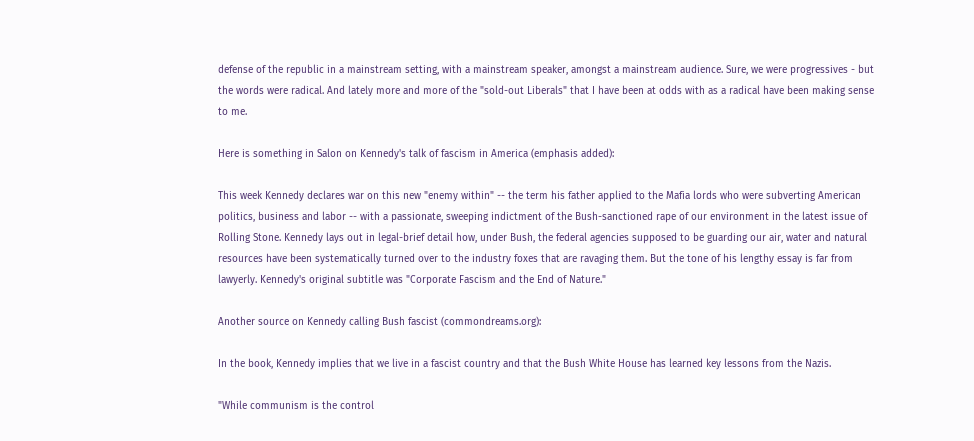defense of the republic in a mainstream setting, with a mainstream speaker, amongst a mainstream audience. Sure, we were progressives - but the words were radical. And lately more and more of the "sold-out Liberals" that I have been at odds with as a radical have been making sense to me.

Here is something in Salon on Kennedy's talk of fascism in America (emphasis added):

This week Kennedy declares war on this new "enemy within" -- the term his father applied to the Mafia lords who were subverting American politics, business and labor -- with a passionate, sweeping indictment of the Bush-sanctioned rape of our environment in the latest issue of Rolling Stone. Kennedy lays out in legal-brief detail how, under Bush, the federal agencies supposed to be guarding our air, water and natural resources have been systematically turned over to the industry foxes that are ravaging them. But the tone of his lengthy essay is far from lawyerly. Kennedy's original subtitle was "Corporate Fascism and the End of Nature."

Another source on Kennedy calling Bush fascist (commondreams.org):

In the book, Kennedy implies that we live in a fascist country and that the Bush White House has learned key lessons from the Nazis.

"While communism is the control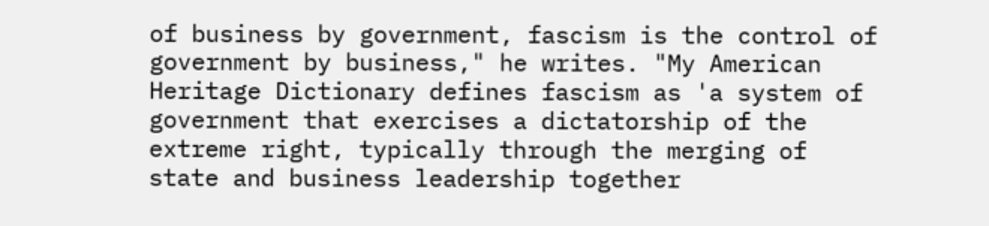of business by government, fascism is the control of government by business," he writes. "My American Heritage Dictionary defines fascism as 'a system of government that exercises a dictatorship of the extreme right, typically through the merging of state and business leadership together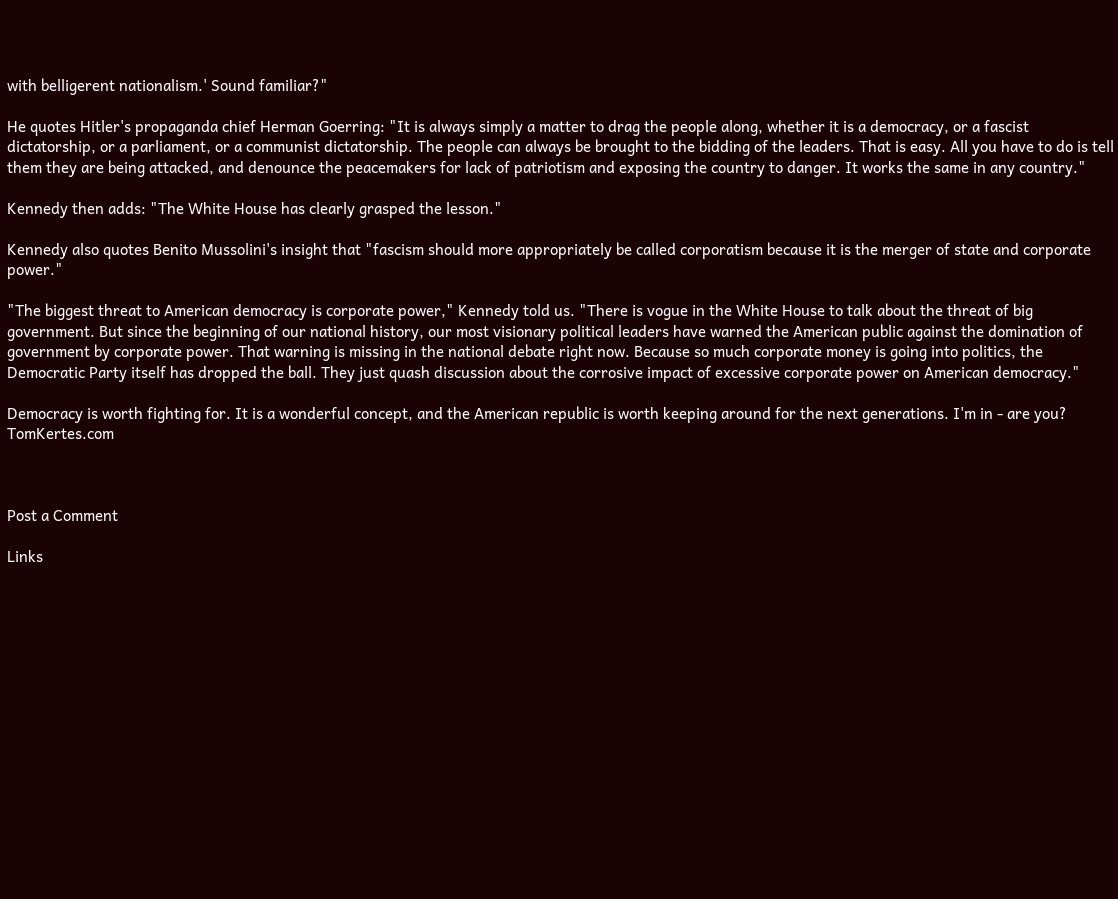with belligerent nationalism.' Sound familiar?"

He quotes Hitler's propaganda chief Herman Goerring: "It is always simply a matter to drag the people along, whether it is a democracy, or a fascist dictatorship, or a parliament, or a communist dictatorship. The people can always be brought to the bidding of the leaders. That is easy. All you have to do is tell them they are being attacked, and denounce the peacemakers for lack of patriotism and exposing the country to danger. It works the same in any country."

Kennedy then adds: "The White House has clearly grasped the lesson."

Kennedy also quotes Benito Mussolini's insight that "fascism should more appropriately be called corporatism because it is the merger of state and corporate power."

"The biggest threat to American democracy is corporate power," Kennedy told us. "There is vogue in the White House to talk about the threat of big government. But since the beginning of our national history, our most visionary political leaders have warned the American public against the domination of government by corporate power. That warning is missing in the national debate right now. Because so much corporate money is going into politics, the Democratic Party itself has dropped the ball. They just quash discussion about the corrosive impact of excessive corporate power on American democracy."

Democracy is worth fighting for. It is a wonderful concept, and the American republic is worth keeping around for the next generations. I'm in - are you? TomKertes.com



Post a Comment

Links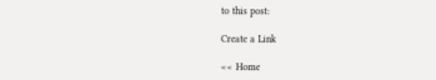to this post:

Create a Link

<< Home